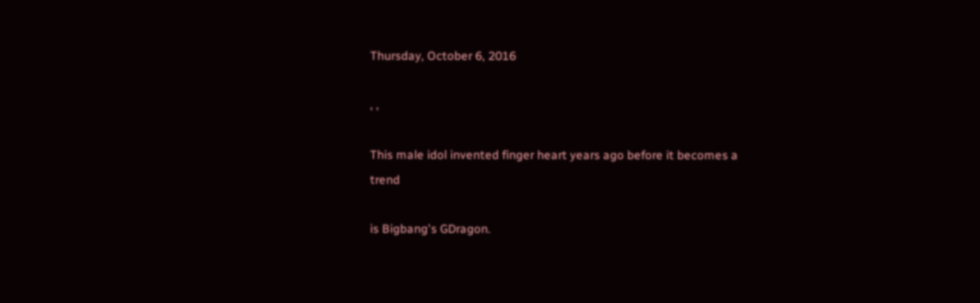Thursday, October 6, 2016

, ,

This male idol invented finger heart years ago before it becomes a trend

is Bigbang's GDragon.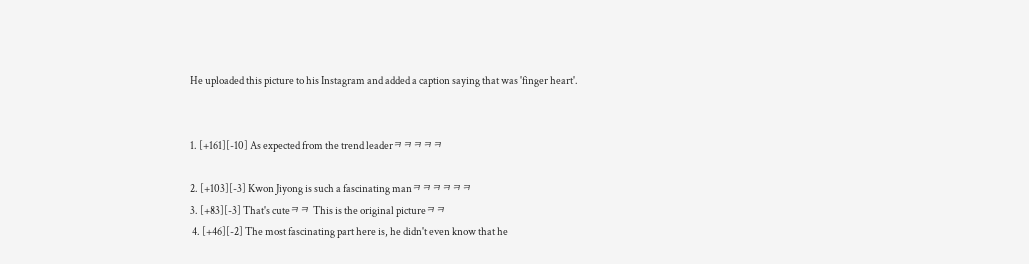He uploaded this picture to his Instagram and added a caption saying that was 'finger heart'.


1. [+161][-10] As expected from the trend leaderㅋㅋㅋㅋㅋ

2. [+103][-3] Kwon Jiyong is such a fascinating manㅋㅋㅋㅋㅋㅋ
3. [+83][-3] That's cuteㅋㅋ This is the original pictureㅋㅋ
 4. [+46][-2] The most fascinating part here is, he didn't even know that he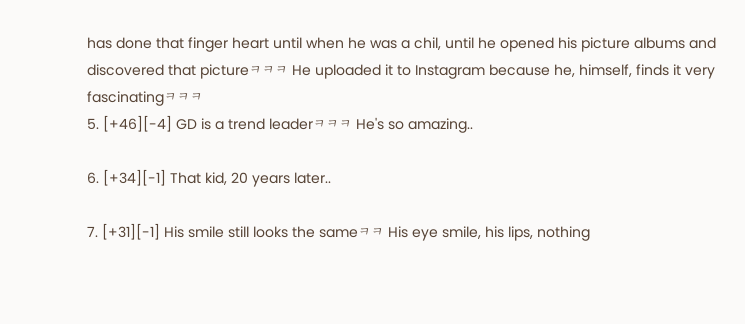has done that finger heart until when he was a chil, until he opened his picture albums and discovered that pictureㅋㅋㅋ He uploaded it to Instagram because he, himself, finds it very fascinatingㅋㅋㅋ
5. [+46][-4] GD is a trend leaderㅋㅋㅋ He's so amazing..

6. [+34][-1] That kid, 20 years later..

7. [+31][-1] His smile still looks the sameㅋㅋ His eye smile, his lips, nothing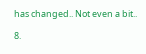has changed.. Not even a bit..

8.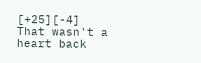[+25][-4] That wasn't a heart back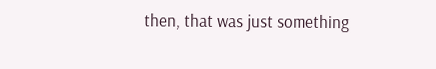then, that was just something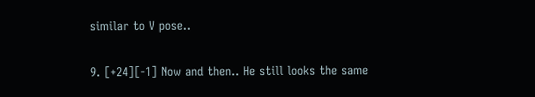similar to V pose..

9. [+24][-1] Now and then.. He still looks the same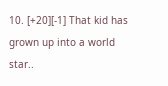10. [+20][-1] That kid has grown up into a world star..